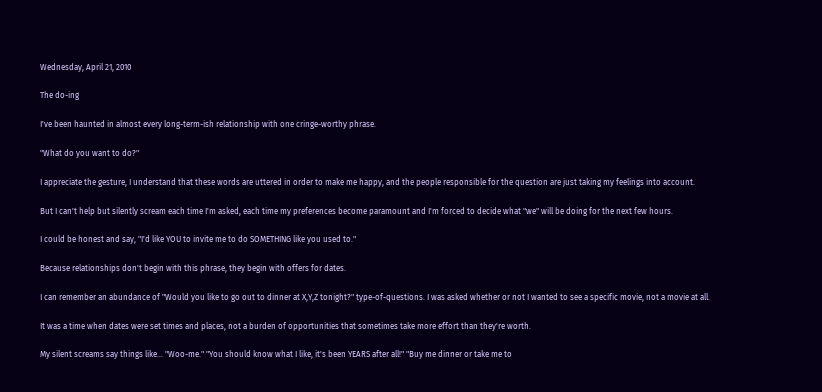Wednesday, April 21, 2010

The do-ing

I've been haunted in almost every long-term-ish relationship with one cringe-worthy phrase.

"What do you want to do?"

I appreciate the gesture, I understand that these words are uttered in order to make me happy, and the people responsible for the question are just taking my feelings into account.

But I can't help but silently scream each time I'm asked, each time my preferences become paramount and I'm forced to decide what "we" will be doing for the next few hours.

I could be honest and say, "I'd like YOU to invite me to do SOMETHING like you used to."

Because relationships don't begin with this phrase, they begin with offers for dates.

I can remember an abundance of "Would you like to go out to dinner at X,Y,Z tonight?" type-of-questions. I was asked whether or not I wanted to see a specific movie, not a movie at all.

It was a time when dates were set times and places, not a burden of opportunities that sometimes take more effort than they're worth.

My silent screams say things like... "Woo-me." "You should know what I like, it's been YEARS after all!" "Buy me dinner or take me to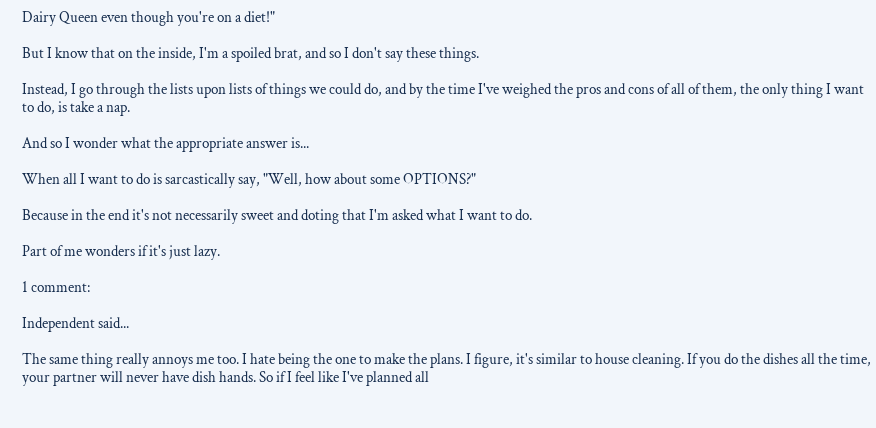Dairy Queen even though you're on a diet!"

But I know that on the inside, I'm a spoiled brat, and so I don't say these things.

Instead, I go through the lists upon lists of things we could do, and by the time I've weighed the pros and cons of all of them, the only thing I want to do, is take a nap.

And so I wonder what the appropriate answer is...

When all I want to do is sarcastically say, "Well, how about some OPTIONS?"

Because in the end it's not necessarily sweet and doting that I'm asked what I want to do.

Part of me wonders if it's just lazy.

1 comment:

Independent said...

The same thing really annoys me too. I hate being the one to make the plans. I figure, it's similar to house cleaning. If you do the dishes all the time, your partner will never have dish hands. So if I feel like I've planned all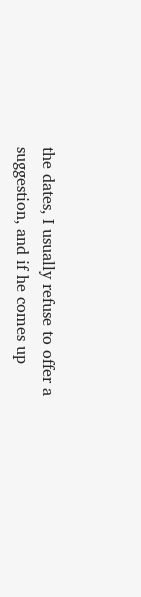the dates, I usually refuse to offer a suggestion, and if he comes up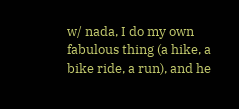w/ nada, I do my own fabulous thing (a hike, a bike ride, a run), and he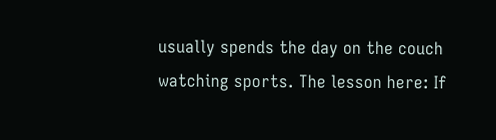usually spends the day on the couch watching sports. The lesson here: If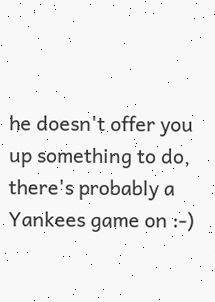he doesn't offer you up something to do, there's probably a Yankees game on :-)